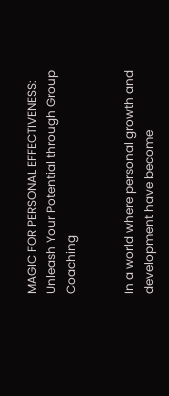MAGIC FOR PERSONAL EFFECTIVENESS: Unleash Your Potential through Group Coaching


In a world where personal growth and development have become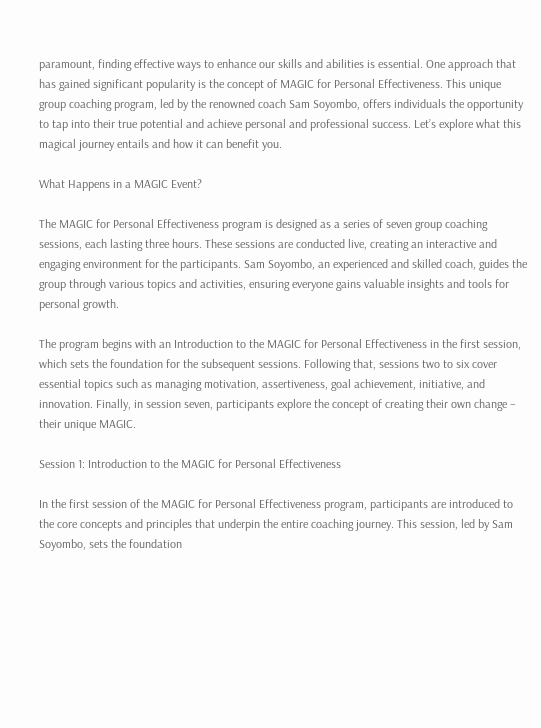paramount, finding effective ways to enhance our skills and abilities is essential. One approach that has gained significant popularity is the concept of MAGIC for Personal Effectiveness. This unique group coaching program, led by the renowned coach Sam Soyombo, offers individuals the opportunity to tap into their true potential and achieve personal and professional success. Let’s explore what this magical journey entails and how it can benefit you.

What Happens in a MAGIC Event?

The MAGIC for Personal Effectiveness program is designed as a series of seven group coaching sessions, each lasting three hours. These sessions are conducted live, creating an interactive and engaging environment for the participants. Sam Soyombo, an experienced and skilled coach, guides the group through various topics and activities, ensuring everyone gains valuable insights and tools for personal growth.

The program begins with an Introduction to the MAGIC for Personal Effectiveness in the first session, which sets the foundation for the subsequent sessions. Following that, sessions two to six cover essential topics such as managing motivation, assertiveness, goal achievement, initiative, and innovation. Finally, in session seven, participants explore the concept of creating their own change – their unique MAGIC.

Session 1: Introduction to the MAGIC for Personal Effectiveness

In the first session of the MAGIC for Personal Effectiveness program, participants are introduced to the core concepts and principles that underpin the entire coaching journey. This session, led by Sam Soyombo, sets the foundation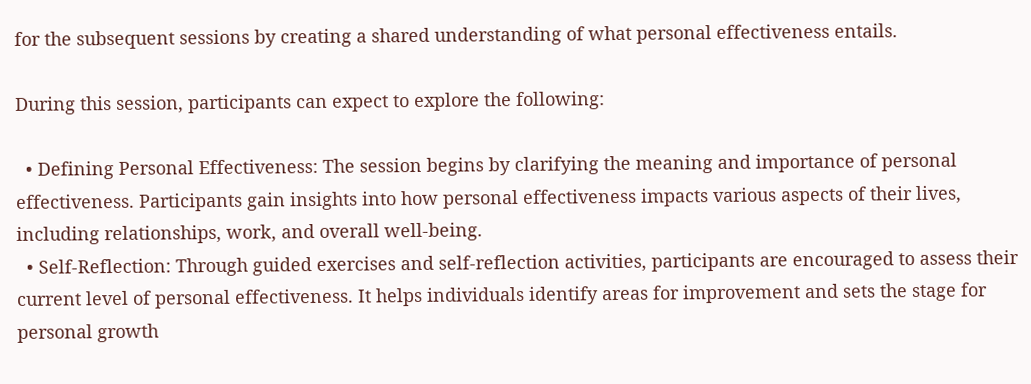for the subsequent sessions by creating a shared understanding of what personal effectiveness entails.

During this session, participants can expect to explore the following:

  • Defining Personal Effectiveness: The session begins by clarifying the meaning and importance of personal effectiveness. Participants gain insights into how personal effectiveness impacts various aspects of their lives, including relationships, work, and overall well-being.
  • Self-Reflection: Through guided exercises and self-reflection activities, participants are encouraged to assess their current level of personal effectiveness. It helps individuals identify areas for improvement and sets the stage for personal growth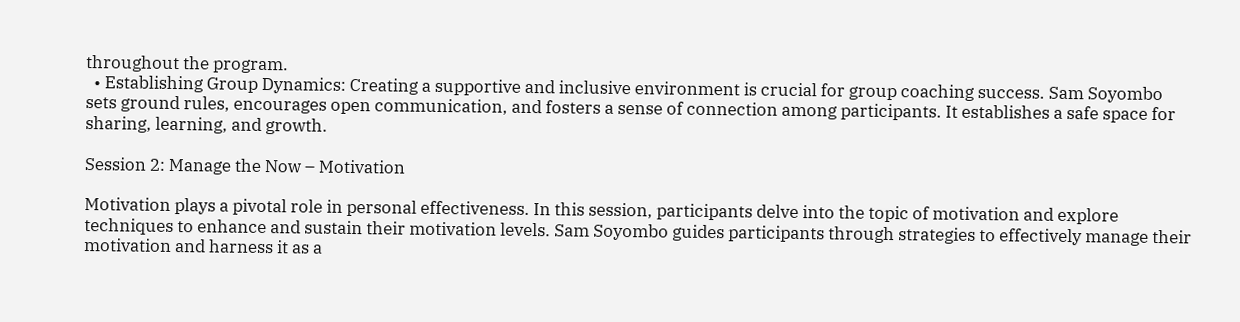throughout the program.
  • Establishing Group Dynamics: Creating a supportive and inclusive environment is crucial for group coaching success. Sam Soyombo sets ground rules, encourages open communication, and fosters a sense of connection among participants. It establishes a safe space for sharing, learning, and growth.

Session 2: Manage the Now – Motivation

Motivation plays a pivotal role in personal effectiveness. In this session, participants delve into the topic of motivation and explore techniques to enhance and sustain their motivation levels. Sam Soyombo guides participants through strategies to effectively manage their motivation and harness it as a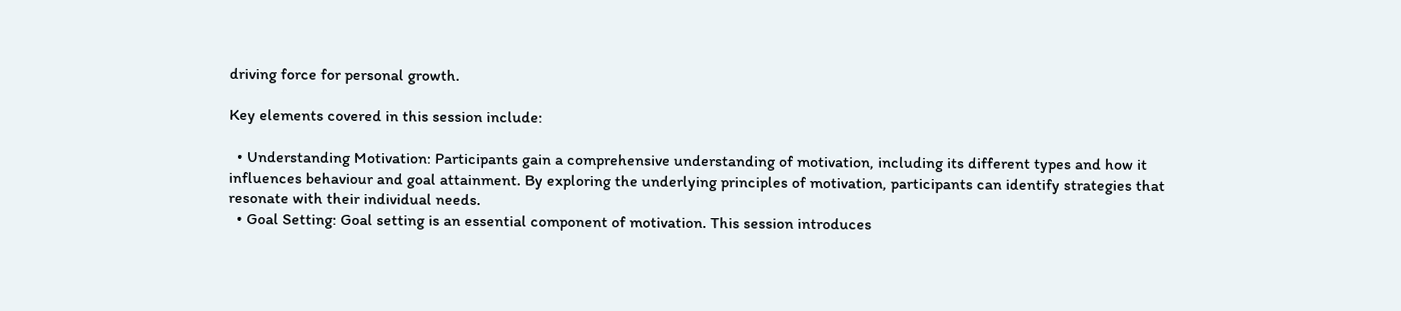driving force for personal growth.

Key elements covered in this session include:

  • Understanding Motivation: Participants gain a comprehensive understanding of motivation, including its different types and how it influences behaviour and goal attainment. By exploring the underlying principles of motivation, participants can identify strategies that resonate with their individual needs.
  • Goal Setting: Goal setting is an essential component of motivation. This session introduces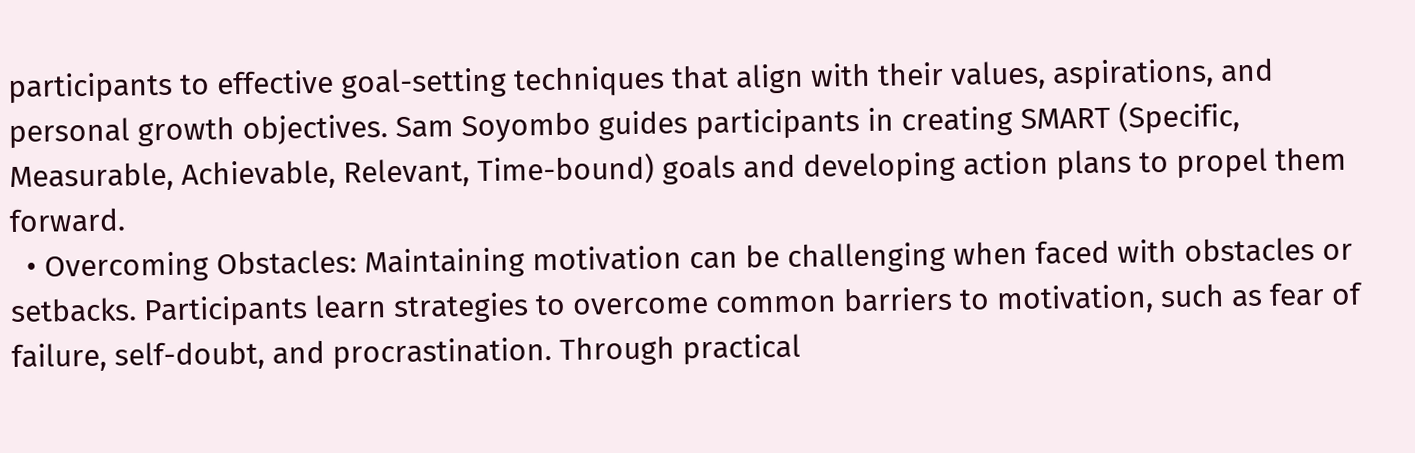participants to effective goal-setting techniques that align with their values, aspirations, and personal growth objectives. Sam Soyombo guides participants in creating SMART (Specific, Measurable, Achievable, Relevant, Time-bound) goals and developing action plans to propel them forward.
  • Overcoming Obstacles: Maintaining motivation can be challenging when faced with obstacles or setbacks. Participants learn strategies to overcome common barriers to motivation, such as fear of failure, self-doubt, and procrastination. Through practical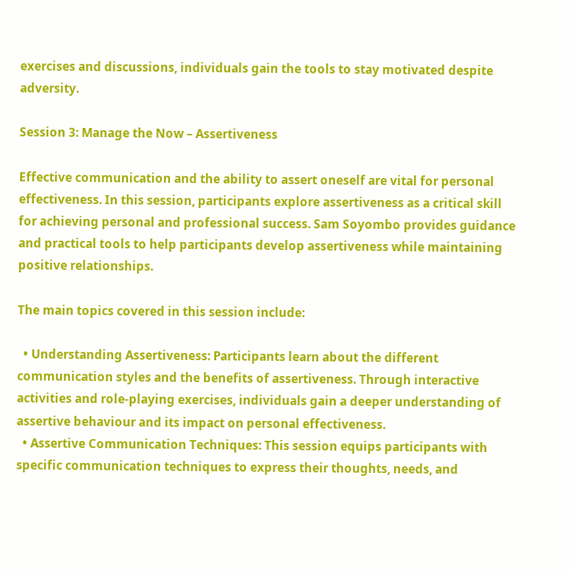exercises and discussions, individuals gain the tools to stay motivated despite adversity.

Session 3: Manage the Now – Assertiveness

Effective communication and the ability to assert oneself are vital for personal effectiveness. In this session, participants explore assertiveness as a critical skill for achieving personal and professional success. Sam Soyombo provides guidance and practical tools to help participants develop assertiveness while maintaining positive relationships.

The main topics covered in this session include:

  • Understanding Assertiveness: Participants learn about the different communication styles and the benefits of assertiveness. Through interactive activities and role-playing exercises, individuals gain a deeper understanding of assertive behaviour and its impact on personal effectiveness.
  • Assertive Communication Techniques: This session equips participants with specific communication techniques to express their thoughts, needs, and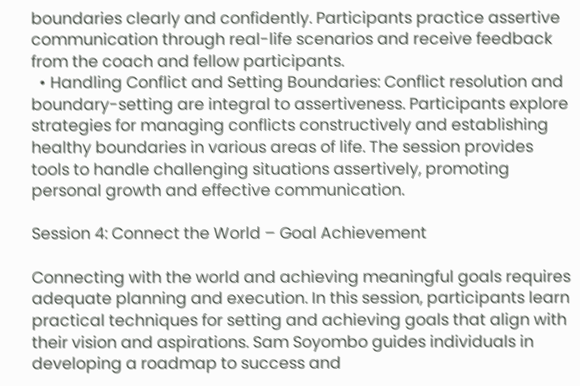boundaries clearly and confidently. Participants practice assertive communication through real-life scenarios and receive feedback from the coach and fellow participants.
  • Handling Conflict and Setting Boundaries: Conflict resolution and boundary-setting are integral to assertiveness. Participants explore strategies for managing conflicts constructively and establishing healthy boundaries in various areas of life. The session provides tools to handle challenging situations assertively, promoting personal growth and effective communication.

Session 4: Connect the World – Goal Achievement

Connecting with the world and achieving meaningful goals requires adequate planning and execution. In this session, participants learn practical techniques for setting and achieving goals that align with their vision and aspirations. Sam Soyombo guides individuals in developing a roadmap to success and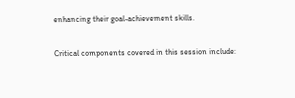enhancing their goal-achievement skills.

Critical components covered in this session include: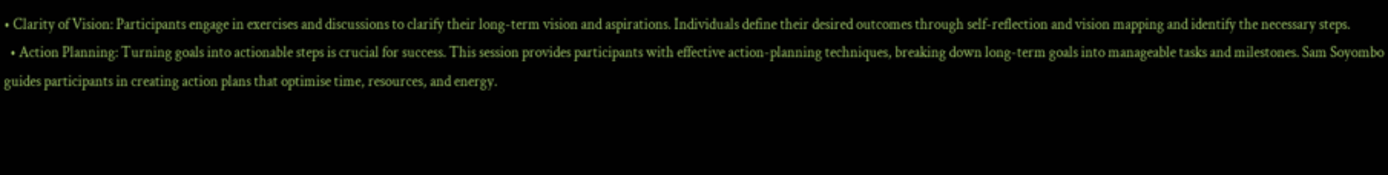• Clarity of Vision: Participants engage in exercises and discussions to clarify their long-term vision and aspirations. Individuals define their desired outcomes through self-reflection and vision mapping and identify the necessary steps.
  • Action Planning: Turning goals into actionable steps is crucial for success. This session provides participants with effective action-planning techniques, breaking down long-term goals into manageable tasks and milestones. Sam Soyombo guides participants in creating action plans that optimise time, resources, and energy.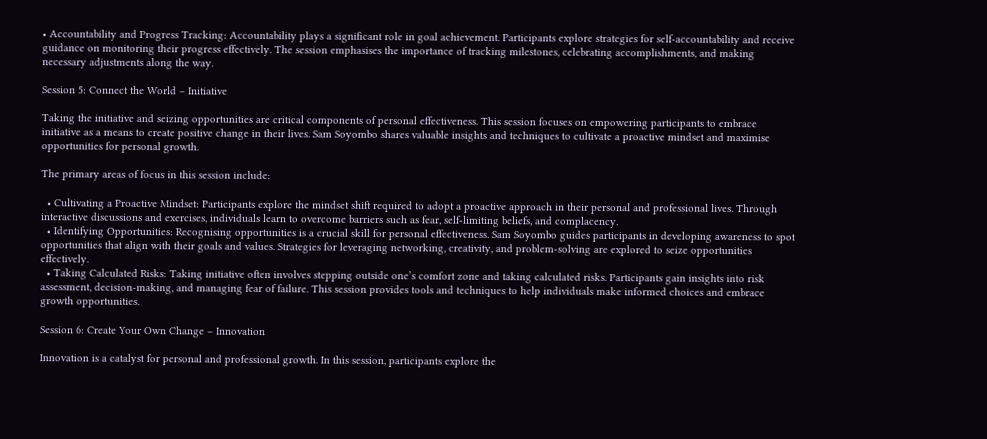• Accountability and Progress Tracking: Accountability plays a significant role in goal achievement. Participants explore strategies for self-accountability and receive guidance on monitoring their progress effectively. The session emphasises the importance of tracking milestones, celebrating accomplishments, and making necessary adjustments along the way.

Session 5: Connect the World – Initiative

Taking the initiative and seizing opportunities are critical components of personal effectiveness. This session focuses on empowering participants to embrace initiative as a means to create positive change in their lives. Sam Soyombo shares valuable insights and techniques to cultivate a proactive mindset and maximise opportunities for personal growth.

The primary areas of focus in this session include:

  • Cultivating a Proactive Mindset: Participants explore the mindset shift required to adopt a proactive approach in their personal and professional lives. Through interactive discussions and exercises, individuals learn to overcome barriers such as fear, self-limiting beliefs, and complacency.
  • Identifying Opportunities: Recognising opportunities is a crucial skill for personal effectiveness. Sam Soyombo guides participants in developing awareness to spot opportunities that align with their goals and values. Strategies for leveraging networking, creativity, and problem-solving are explored to seize opportunities effectively.
  • Taking Calculated Risks: Taking initiative often involves stepping outside one’s comfort zone and taking calculated risks. Participants gain insights into risk assessment, decision-making, and managing fear of failure. This session provides tools and techniques to help individuals make informed choices and embrace growth opportunities.

Session 6: Create Your Own Change – Innovation

Innovation is a catalyst for personal and professional growth. In this session, participants explore the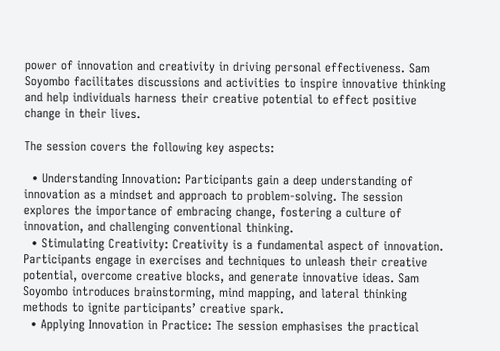power of innovation and creativity in driving personal effectiveness. Sam Soyombo facilitates discussions and activities to inspire innovative thinking and help individuals harness their creative potential to effect positive change in their lives.

The session covers the following key aspects:

  • Understanding Innovation: Participants gain a deep understanding of innovation as a mindset and approach to problem-solving. The session explores the importance of embracing change, fostering a culture of innovation, and challenging conventional thinking.
  • Stimulating Creativity: Creativity is a fundamental aspect of innovation. Participants engage in exercises and techniques to unleash their creative potential, overcome creative blocks, and generate innovative ideas. Sam Soyombo introduces brainstorming, mind mapping, and lateral thinking methods to ignite participants’ creative spark.
  • Applying Innovation in Practice: The session emphasises the practical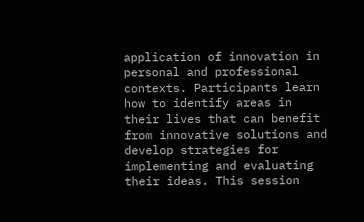application of innovation in personal and professional contexts. Participants learn how to identify areas in their lives that can benefit from innovative solutions and develop strategies for implementing and evaluating their ideas. This session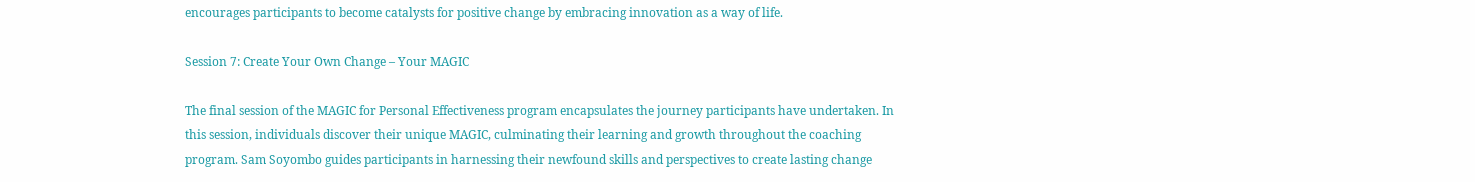encourages participants to become catalysts for positive change by embracing innovation as a way of life.

Session 7: Create Your Own Change – Your MAGIC

The final session of the MAGIC for Personal Effectiveness program encapsulates the journey participants have undertaken. In this session, individuals discover their unique MAGIC, culminating their learning and growth throughout the coaching program. Sam Soyombo guides participants in harnessing their newfound skills and perspectives to create lasting change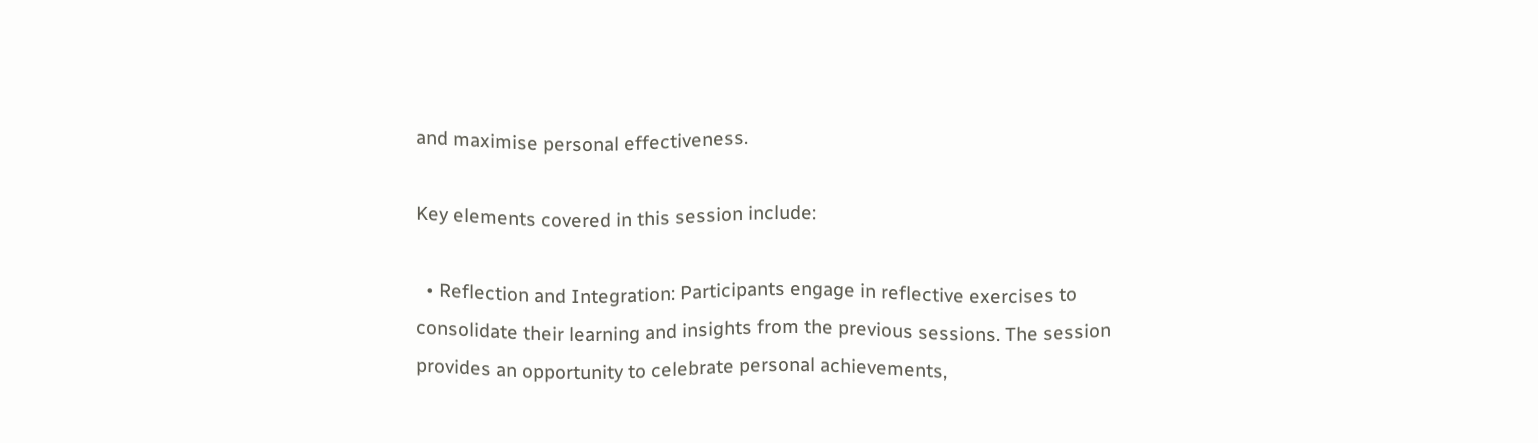and maximise personal effectiveness.

Key elements covered in this session include:

  • Reflection and Integration: Participants engage in reflective exercises to consolidate their learning and insights from the previous sessions. The session provides an opportunity to celebrate personal achievements,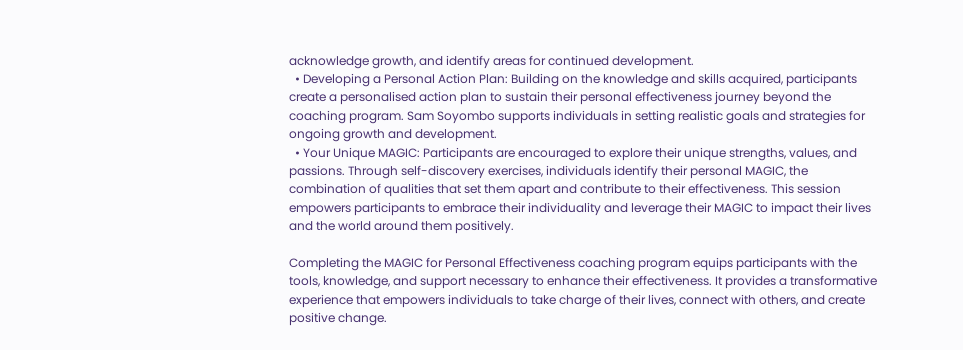acknowledge growth, and identify areas for continued development.
  • Developing a Personal Action Plan: Building on the knowledge and skills acquired, participants create a personalised action plan to sustain their personal effectiveness journey beyond the coaching program. Sam Soyombo supports individuals in setting realistic goals and strategies for ongoing growth and development.
  • Your Unique MAGIC: Participants are encouraged to explore their unique strengths, values, and passions. Through self-discovery exercises, individuals identify their personal MAGIC, the combination of qualities that set them apart and contribute to their effectiveness. This session empowers participants to embrace their individuality and leverage their MAGIC to impact their lives and the world around them positively.

Completing the MAGIC for Personal Effectiveness coaching program equips participants with the tools, knowledge, and support necessary to enhance their effectiveness. It provides a transformative experience that empowers individuals to take charge of their lives, connect with others, and create positive change.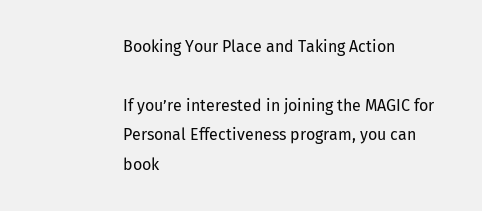Booking Your Place and Taking Action

If you’re interested in joining the MAGIC for Personal Effectiveness program, you can book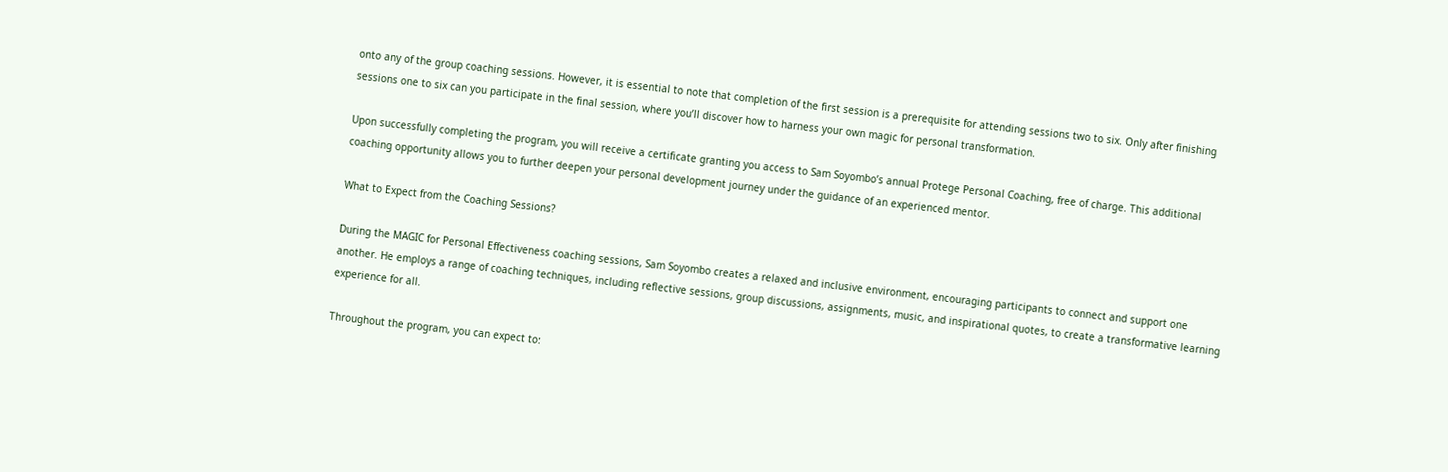onto any of the group coaching sessions. However, it is essential to note that completion of the first session is a prerequisite for attending sessions two to six. Only after finishing sessions one to six can you participate in the final session, where you’ll discover how to harness your own magic for personal transformation.

Upon successfully completing the program, you will receive a certificate granting you access to Sam Soyombo’s annual Protege Personal Coaching, free of charge. This additional coaching opportunity allows you to further deepen your personal development journey under the guidance of an experienced mentor.

What to Expect from the Coaching Sessions?

During the MAGIC for Personal Effectiveness coaching sessions, Sam Soyombo creates a relaxed and inclusive environment, encouraging participants to connect and support one another. He employs a range of coaching techniques, including reflective sessions, group discussions, assignments, music, and inspirational quotes, to create a transformative learning experience for all.

Throughout the program, you can expect to: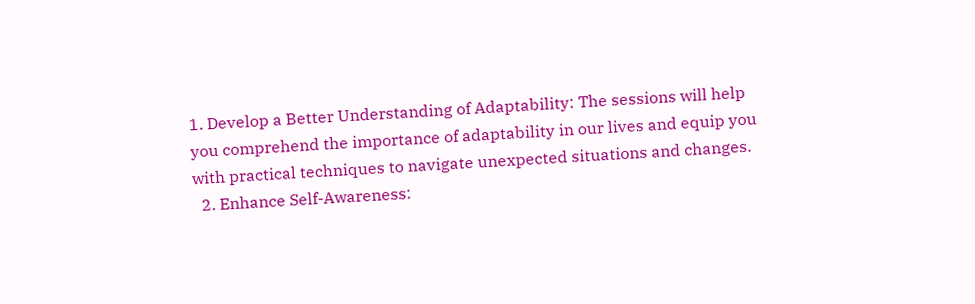1. Develop a Better Understanding of Adaptability: The sessions will help you comprehend the importance of adaptability in our lives and equip you with practical techniques to navigate unexpected situations and changes.
  2. Enhance Self-Awareness: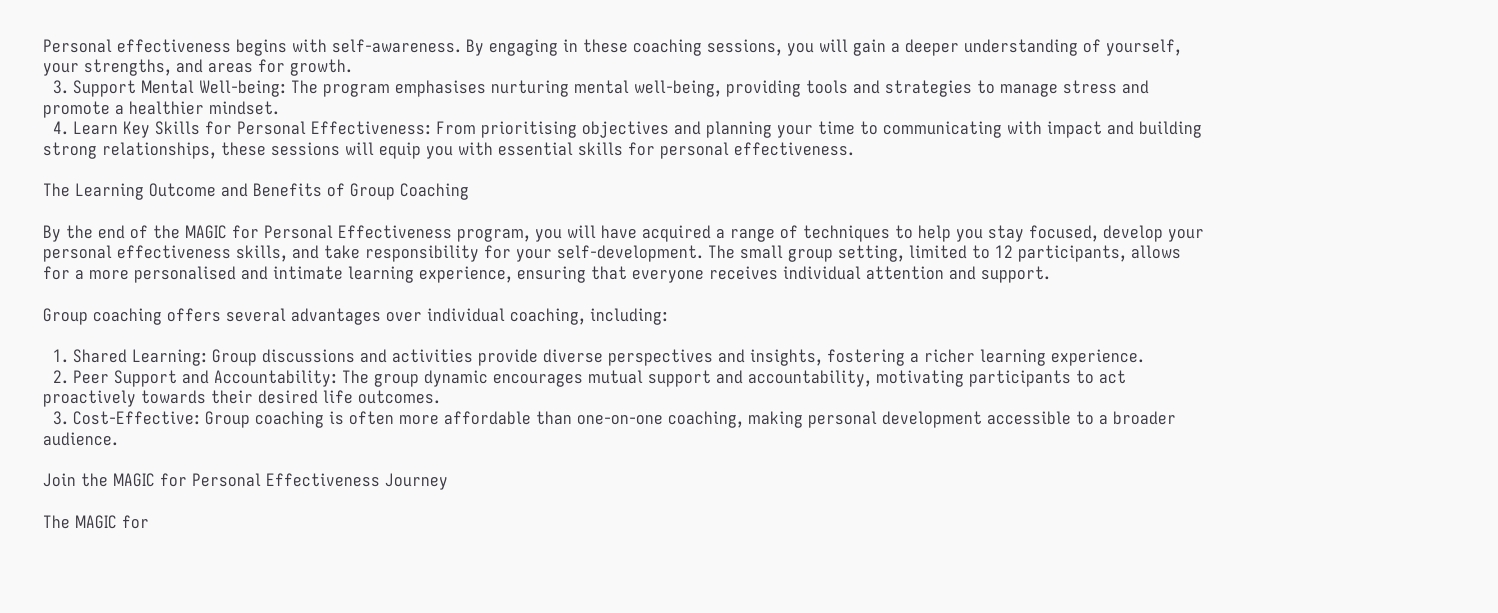Personal effectiveness begins with self-awareness. By engaging in these coaching sessions, you will gain a deeper understanding of yourself, your strengths, and areas for growth.
  3. Support Mental Well-being: The program emphasises nurturing mental well-being, providing tools and strategies to manage stress and promote a healthier mindset.
  4. Learn Key Skills for Personal Effectiveness: From prioritising objectives and planning your time to communicating with impact and building strong relationships, these sessions will equip you with essential skills for personal effectiveness.

The Learning Outcome and Benefits of Group Coaching

By the end of the MAGIC for Personal Effectiveness program, you will have acquired a range of techniques to help you stay focused, develop your personal effectiveness skills, and take responsibility for your self-development. The small group setting, limited to 12 participants, allows for a more personalised and intimate learning experience, ensuring that everyone receives individual attention and support.

Group coaching offers several advantages over individual coaching, including:

  1. Shared Learning: Group discussions and activities provide diverse perspectives and insights, fostering a richer learning experience.
  2. Peer Support and Accountability: The group dynamic encourages mutual support and accountability, motivating participants to act proactively towards their desired life outcomes.
  3. Cost-Effective: Group coaching is often more affordable than one-on-one coaching, making personal development accessible to a broader audience.

Join the MAGIC for Personal Effectiveness Journey

The MAGIC for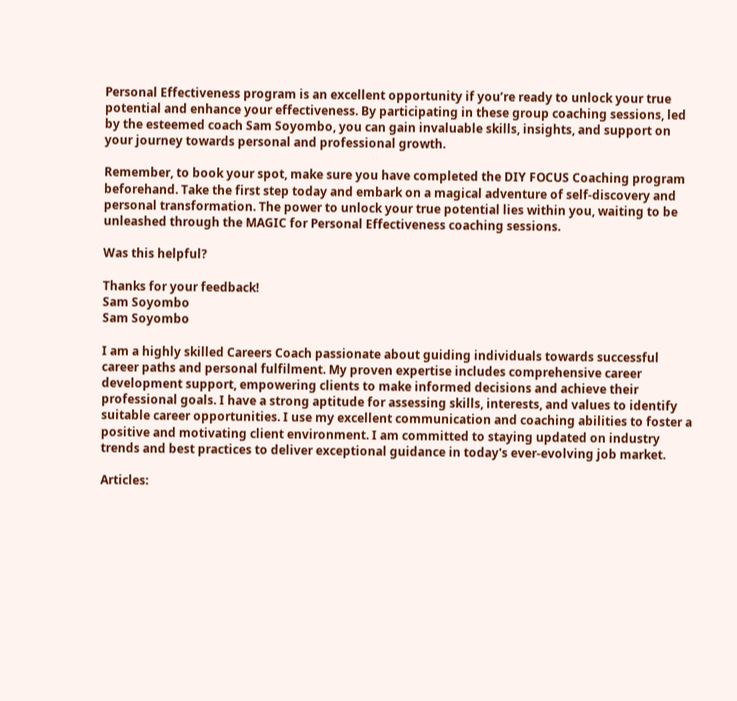Personal Effectiveness program is an excellent opportunity if you’re ready to unlock your true potential and enhance your effectiveness. By participating in these group coaching sessions, led by the esteemed coach Sam Soyombo, you can gain invaluable skills, insights, and support on your journey towards personal and professional growth.

Remember, to book your spot, make sure you have completed the DIY FOCUS Coaching program beforehand. Take the first step today and embark on a magical adventure of self-discovery and personal transformation. The power to unlock your true potential lies within you, waiting to be unleashed through the MAGIC for Personal Effectiveness coaching sessions.

Was this helpful?

Thanks for your feedback!
Sam Soyombo
Sam Soyombo

I am a highly skilled Careers Coach passionate about guiding individuals towards successful career paths and personal fulfilment. My proven expertise includes comprehensive career development support, empowering clients to make informed decisions and achieve their professional goals. I have a strong aptitude for assessing skills, interests, and values to identify suitable career opportunities. I use my excellent communication and coaching abilities to foster a positive and motivating client environment. I am committed to staying updated on industry trends and best practices to deliver exceptional guidance in today's ever-evolving job market.

Articles: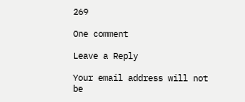269

One comment

Leave a Reply

Your email address will not be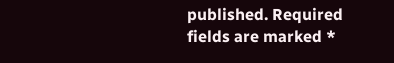published. Required fields are marked *